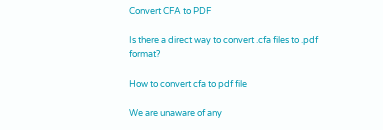Convert CFA to PDF

Is there a direct way to convert .cfa files to .pdf format?

How to convert cfa to pdf file

We are unaware of any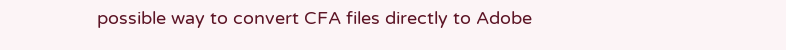possible way to convert CFA files directly to Adobe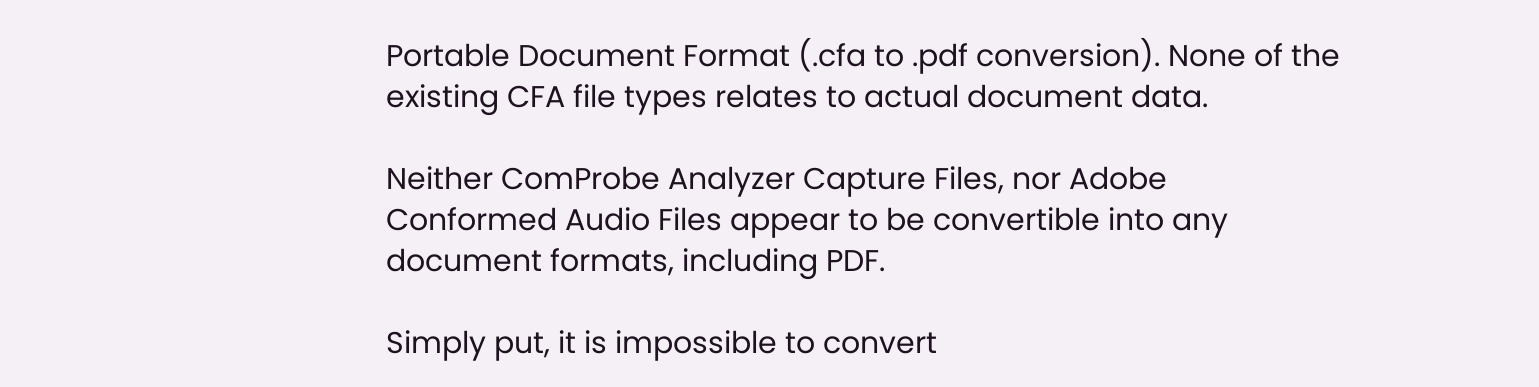Portable Document Format (.cfa to .pdf conversion). None of the existing CFA file types relates to actual document data.

Neither ComProbe Analyzer Capture Files, nor Adobe Conformed Audio Files appear to be convertible into any document formats, including PDF.

Simply put, it is impossible to convert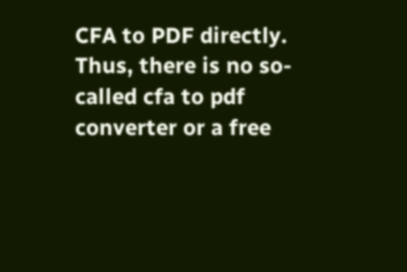CFA to PDF directly.
Thus, there is no so-called cfa to pdf converter or a free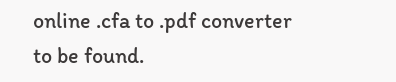online .cfa to .pdf converter to be found.